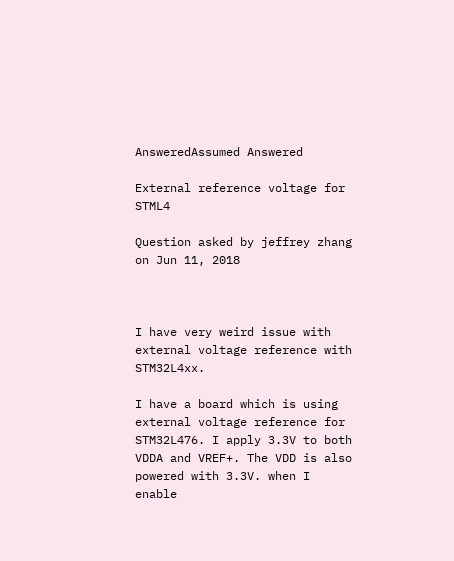AnsweredAssumed Answered

External reference voltage for STML4

Question asked by jeffrey zhang on Jun 11, 2018



I have very weird issue with external voltage reference with STM32L4xx.

I have a board which is using external voltage reference for STM32L476. I apply 3.3V to both VDDA and VREF+. The VDD is also powered with 3.3V. when I enable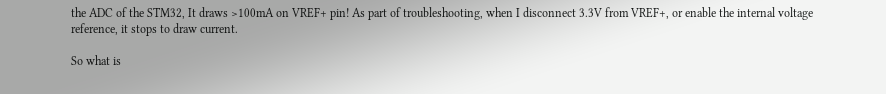the ADC of the STM32, It draws >100mA on VREF+ pin! As part of troubleshooting, when I disconnect 3.3V from VREF+, or enable the internal voltage reference, it stops to draw current.

So what is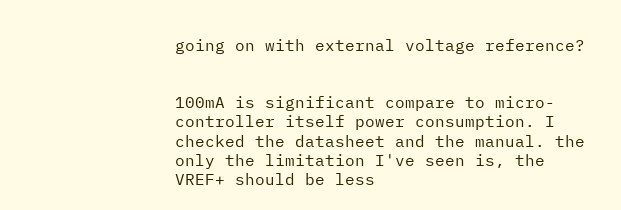going on with external voltage reference?


100mA is significant compare to micro-controller itself power consumption. I checked the datasheet and the manual. the only the limitation I've seen is, the VREF+ should be less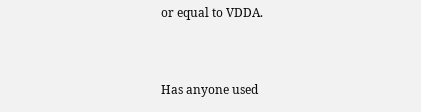or equal to VDDA.


Has anyone used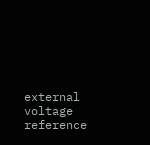external voltage reference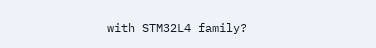with STM32L4 family?